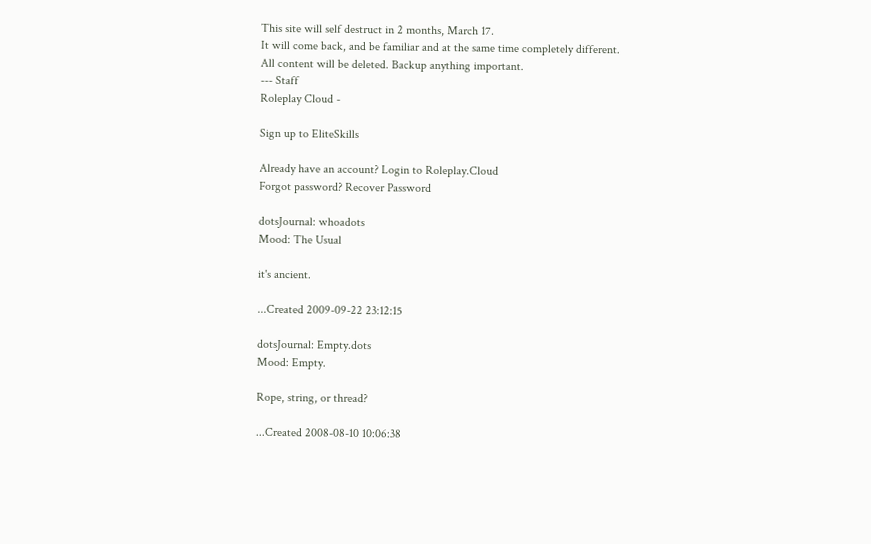This site will self destruct in 2 months, March 17.
It will come back, and be familiar and at the same time completely different.
All content will be deleted. Backup anything important.
--- Staff
Roleplay Cloud -

Sign up to EliteSkills

Already have an account? Login to Roleplay.Cloud
Forgot password? Recover Password

dotsJournal: whoadots
Mood: The Usual

it's ancient.

...Created 2009-09-22 23:12:15

dotsJournal: Empty.dots
Mood: Empty.

Rope, string, or thread?

...Created 2008-08-10 10:06:38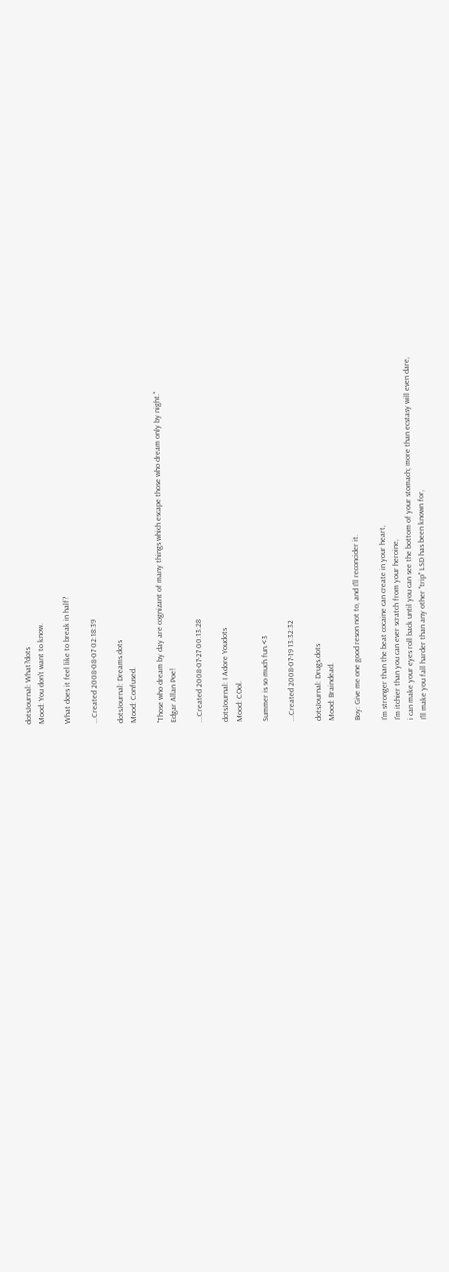dotsJournal: What?dots
Mood: You don't want to know.

What does it feel like to break in half?

...Created 2008-08-07 02:18:39

dotsJournal: Dreams.dots
Mood: Confused.

"Those who dream by day are cognizant of many things which escape those who dream only by night."
Edgar Allan Poe!

...Created 2008-07-27 00:13:28

dotsJournal: I Adore Youdots
Mood: COol.

Summer is so much fun.<3

...Created 2008-07-19 13:32:32

dotsJournal: Drugs.dots
Mood: Braindead.

Boy: Give me one good reson not to, and I'll reconcider it.

I'm stronger than the beat cocaine can create in your heart,
I'm itchier than you can ever scratch from your heroine,
i can make your eyes roll back until you can see the bottom of your stomach; more than ecstasy will even dare,
I'll make you fall harder than any other "trip" LSD has been known for,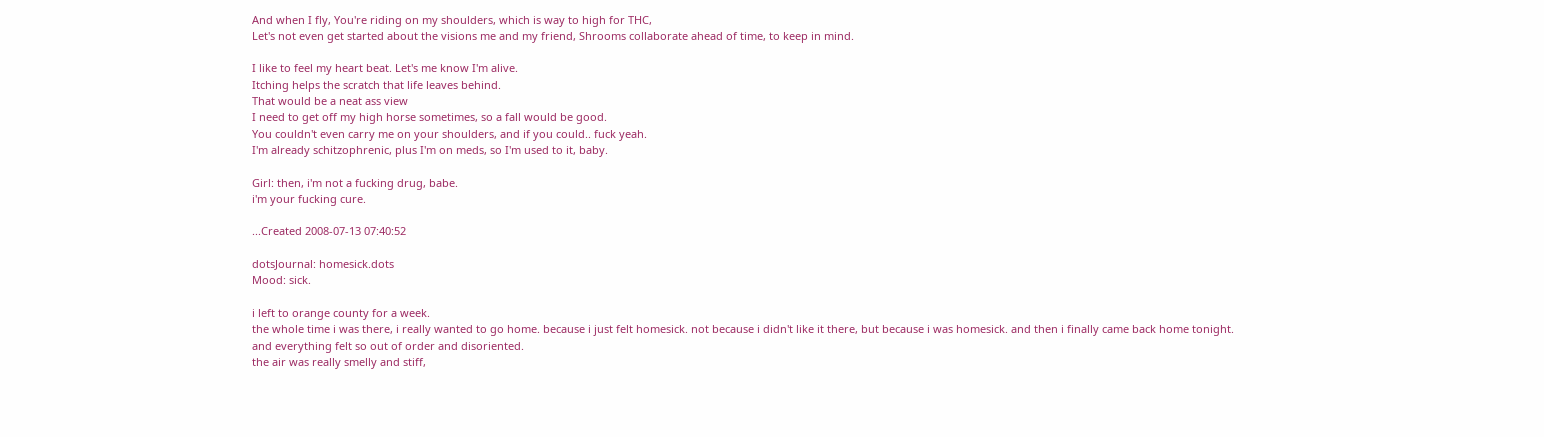And when I fly, You're riding on my shoulders, which is way to high for THC,
Let's not even get started about the visions me and my friend, Shrooms collaborate ahead of time, to keep in mind.

I like to feel my heart beat. Let's me know I'm alive.
Itching helps the scratch that life leaves behind.
That would be a neat ass view
I need to get off my high horse sometimes, so a fall would be good.
You couldn't even carry me on your shoulders, and if you could.. fuck yeah.
I'm already schitzophrenic, plus I'm on meds, so I'm used to it, baby.

Girl: then, i'm not a fucking drug, babe.
i'm your fucking cure.

...Created 2008-07-13 07:40:52

dotsJournal: homesick.dots
Mood: sick.

i left to orange county for a week.
the whole time i was there, i really wanted to go home. because i just felt homesick. not because i didn't like it there, but because i was homesick. and then i finally came back home tonight.
and everything felt so out of order and disoriented.
the air was really smelly and stiff,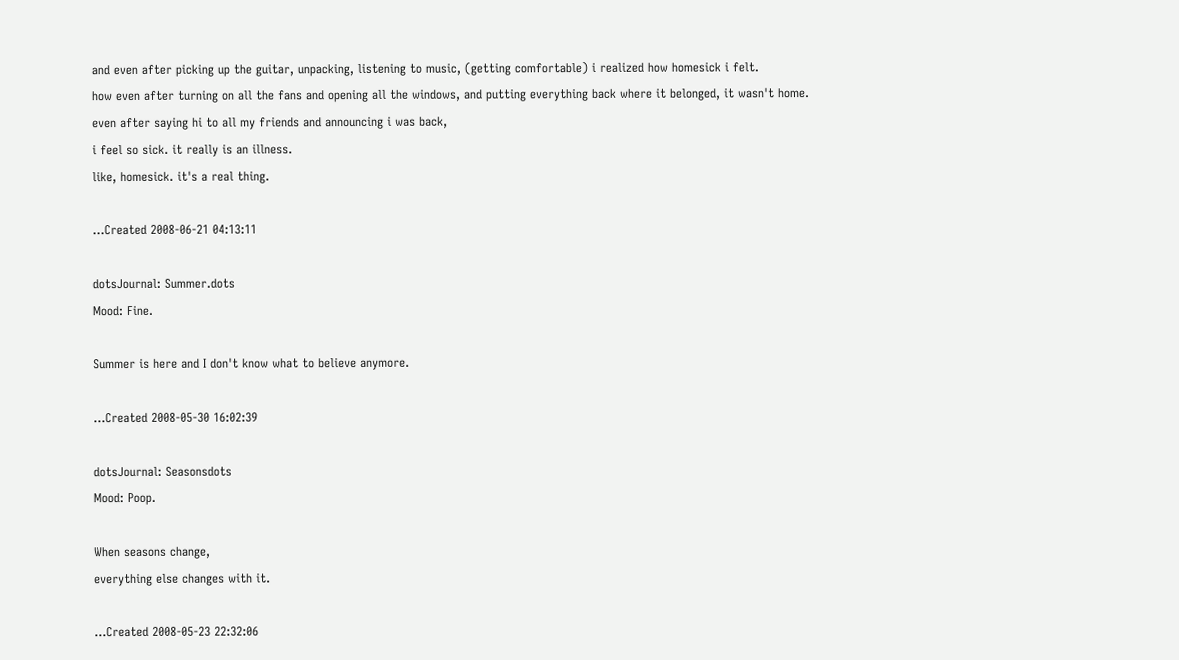and even after picking up the guitar, unpacking, listening to music, (getting comfortable) i realized how homesick i felt.
how even after turning on all the fans and opening all the windows, and putting everything back where it belonged, it wasn't home.
even after saying hi to all my friends and announcing i was back,
i feel so sick. it really is an illness.
like, homesick. it's a real thing.

...Created 2008-06-21 04:13:11

dotsJournal: Summer.dots
Mood: Fine.

Summer is here and I don't know what to believe anymore.

...Created 2008-05-30 16:02:39

dotsJournal: Seasonsdots
Mood: Poop.

When seasons change,
everything else changes with it.

...Created 2008-05-23 22:32:06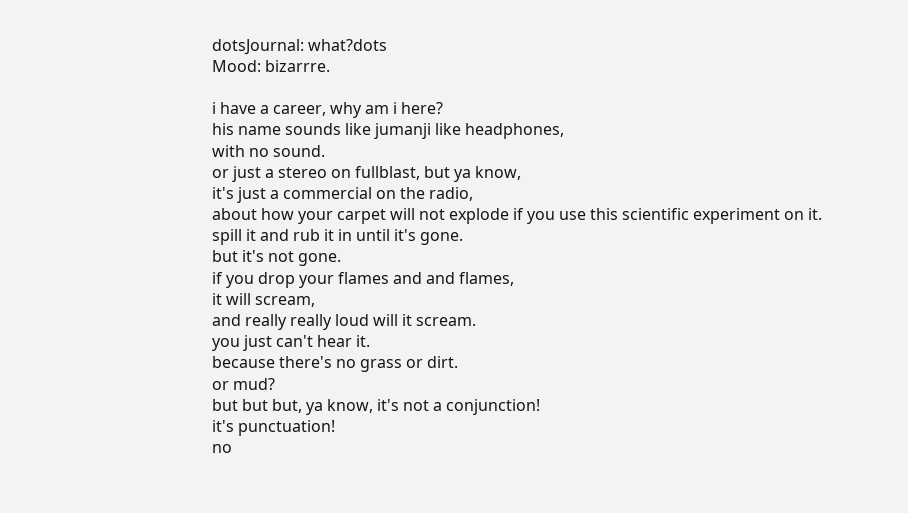dotsJournal: what?dots
Mood: bizarrre.

i have a career, why am i here?
his name sounds like jumanji like headphones,
with no sound.
or just a stereo on fullblast, but ya know,
it's just a commercial on the radio,
about how your carpet will not explode if you use this scientific experiment on it.
spill it and rub it in until it's gone.
but it's not gone.
if you drop your flames and and flames,
it will scream,
and really really loud will it scream.
you just can't hear it.
because there's no grass or dirt.
or mud?
but but but, ya know, it's not a conjunction!
it's punctuation!
no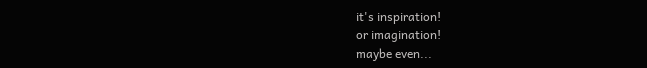it's inspiration!
or imagination!
maybe even...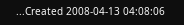...Created 2008-04-13 04:08:06